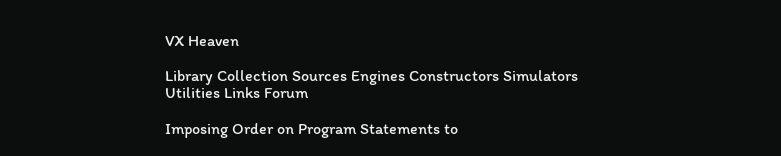VX Heaven

Library Collection Sources Engines Constructors Simulators Utilities Links Forum

Imposing Order on Program Statements to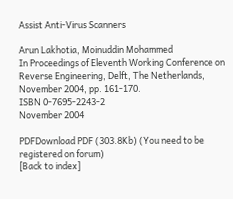Assist Anti-Virus Scanners

Arun Lakhotia, Moinuddin Mohammed
In Proceedings of Eleventh Working Conference on Reverse Engineering, Delft, The Netherlands, November 2004, pp. 161-170.
ISBN 0-7695-2243-2
November 2004

PDFDownload PDF (303.8Kb) (You need to be registered on forum)
[Back to index]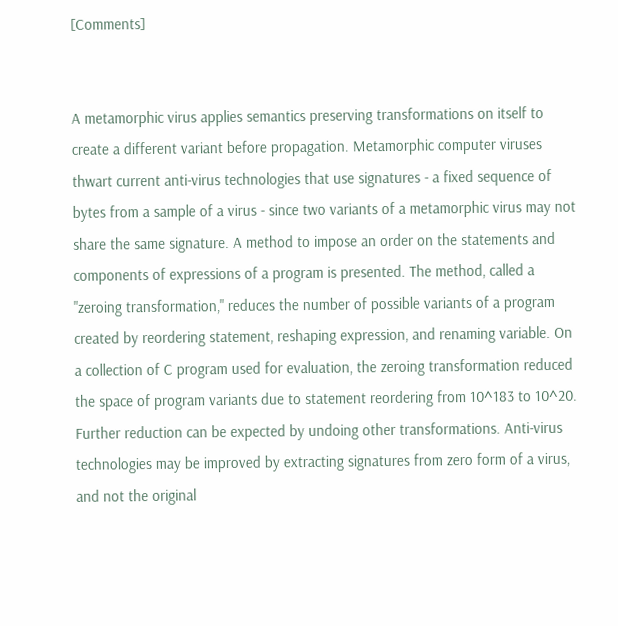[Comments]


A metamorphic virus applies semantics preserving transformations on itself to create a different variant before propagation. Metamorphic computer viruses thwart current anti-virus technologies that use signatures - a fixed sequence of bytes from a sample of a virus - since two variants of a metamorphic virus may not share the same signature. A method to impose an order on the statements and components of expressions of a program is presented. The method, called a "zeroing transformation," reduces the number of possible variants of a program created by reordering statement, reshaping expression, and renaming variable. On a collection of C program used for evaluation, the zeroing transformation reduced the space of program variants due to statement reordering from 10^183 to 10^20. Further reduction can be expected by undoing other transformations. Anti-virus technologies may be improved by extracting signatures from zero form of a virus, and not the original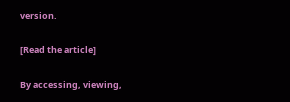version.

[Read the article]

By accessing, viewing,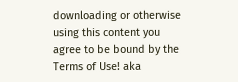downloading or otherwise using this content you agree to be bound by the Terms of Use! aka